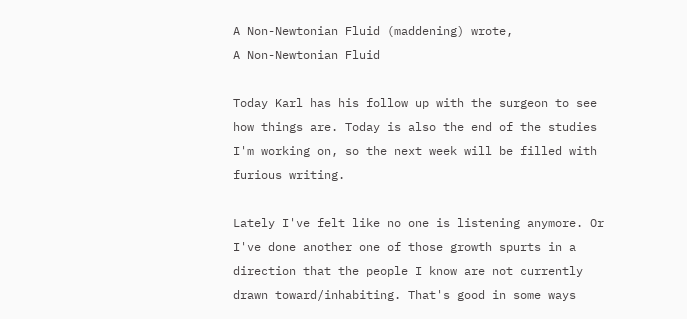A Non-Newtonian Fluid (maddening) wrote,
A Non-Newtonian Fluid

Today Karl has his follow up with the surgeon to see how things are. Today is also the end of the studies I'm working on, so the next week will be filled with furious writing.

Lately I've felt like no one is listening anymore. Or I've done another one of those growth spurts in a direction that the people I know are not currently drawn toward/inhabiting. That's good in some ways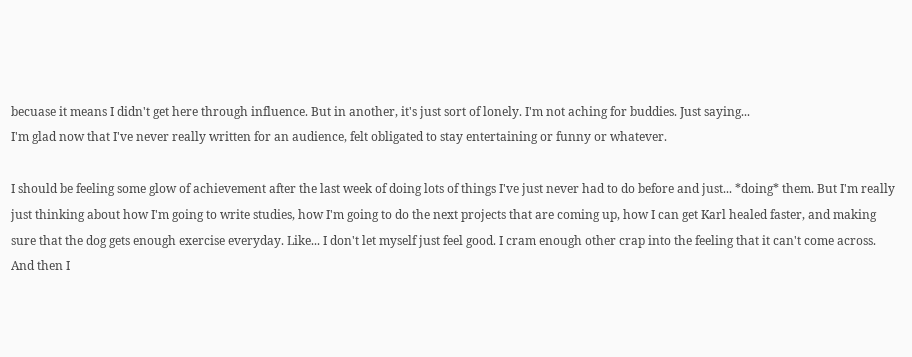becuase it means I didn't get here through influence. But in another, it's just sort of lonely. I'm not aching for buddies. Just saying...
I'm glad now that I've never really written for an audience, felt obligated to stay entertaining or funny or whatever.

I should be feeling some glow of achievement after the last week of doing lots of things I've just never had to do before and just... *doing* them. But I'm really just thinking about how I'm going to write studies, how I'm going to do the next projects that are coming up, how I can get Karl healed faster, and making sure that the dog gets enough exercise everyday. Like... I don't let myself just feel good. I cram enough other crap into the feeling that it can't come across.
And then I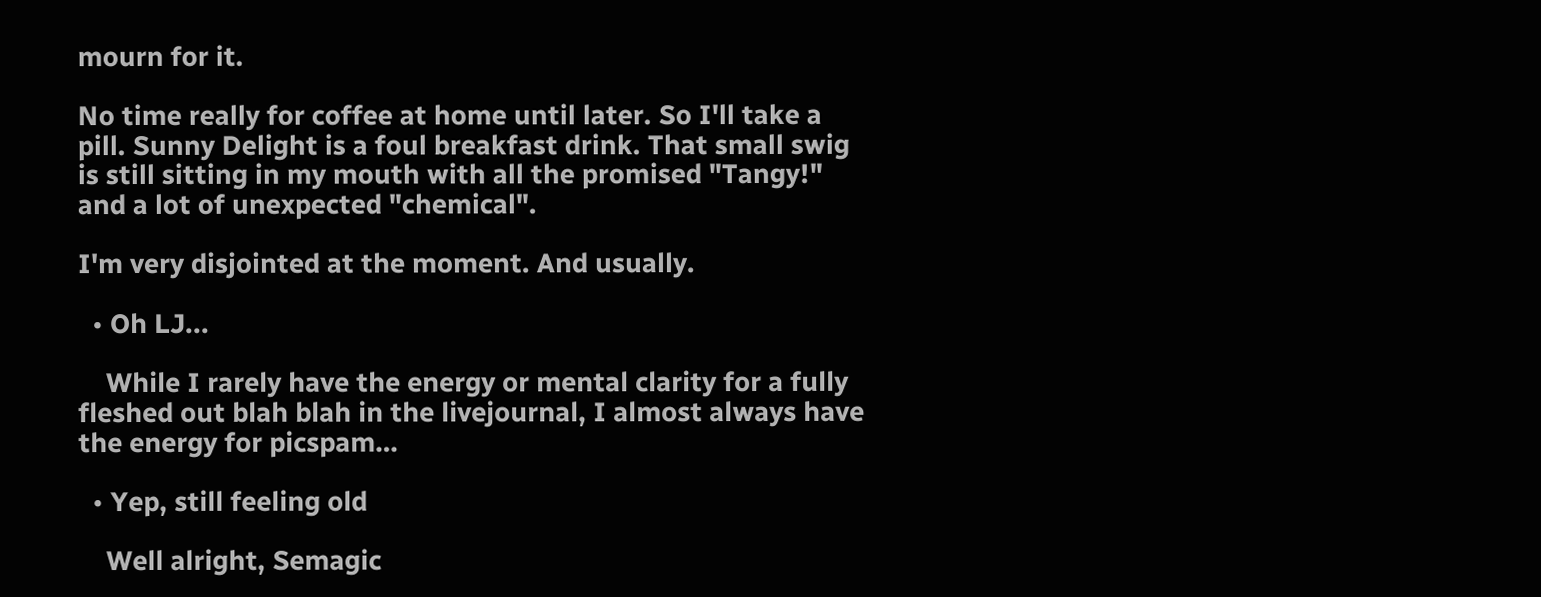mourn for it.

No time really for coffee at home until later. So I'll take a pill. Sunny Delight is a foul breakfast drink. That small swig is still sitting in my mouth with all the promised "Tangy!" and a lot of unexpected "chemical".

I'm very disjointed at the moment. And usually.

  • Oh LJ...

    While I rarely have the energy or mental clarity for a fully fleshed out blah blah in the livejournal, I almost always have the energy for picspam…

  • Yep, still feeling old

    Well alright, Semagic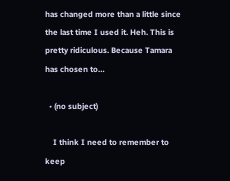has changed more than a little since the last time I used it. Heh. This is pretty ridiculous. Because Tamara has chosen to…

  • (no subject)

    I think I need to remember to keep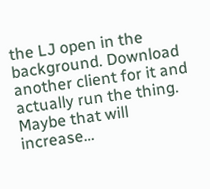the LJ open in the background. Download another client for it and actually run the thing. Maybe that will increase…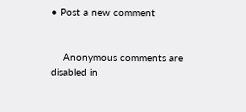• Post a new comment


    Anonymous comments are disabled in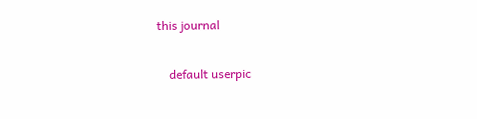this journal

    default userpic